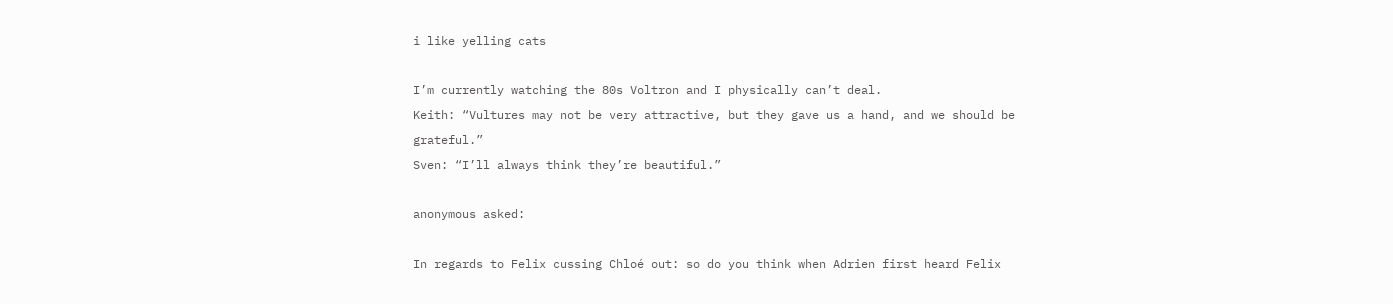i like yelling cats

I’m currently watching the 80s Voltron and I physically can’t deal.
Keith: “Vultures may not be very attractive, but they gave us a hand, and we should be grateful.”
Sven: “I’ll always think they’re beautiful.”

anonymous asked:

In regards to Felix cussing Chloé out: so do you think when Adrien first heard Felix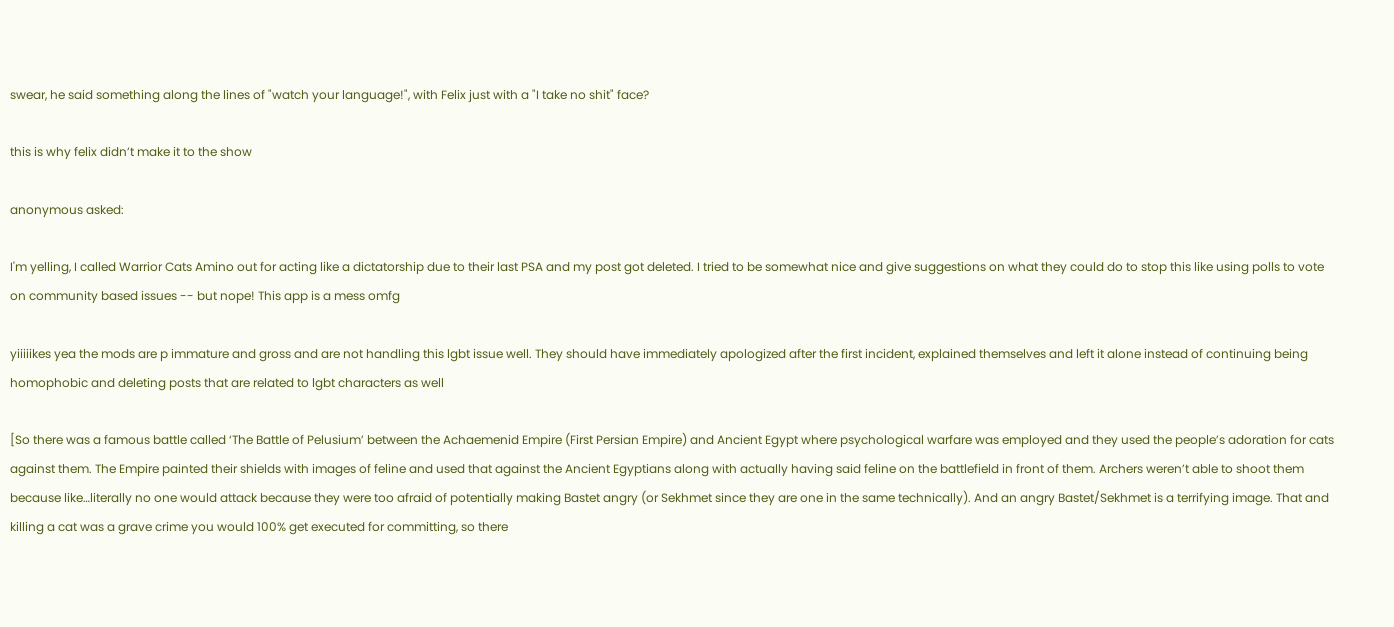swear, he said something along the lines of "watch your language!", with Felix just with a "I take no shit" face?

this is why felix didn’t make it to the show

anonymous asked:

I'm yelling, I called Warrior Cats Amino out for acting like a dictatorship due to their last PSA and my post got deleted. I tried to be somewhat nice and give suggestions on what they could do to stop this like using polls to vote on community based issues -- but nope! This app is a mess omfg

yiiiiikes yea the mods are p immature and gross and are not handling this lgbt issue well. They should have immediately apologized after the first incident, explained themselves and left it alone instead of continuing being homophobic and deleting posts that are related to lgbt characters as well

[So there was a famous battle called ‘The Battle of Pelusium’ between the Achaemenid Empire (First Persian Empire) and Ancient Egypt where psychological warfare was employed and they used the people’s adoration for cats against them. The Empire painted their shields with images of feline and used that against the Ancient Egyptians along with actually having said feline on the battlefield in front of them. Archers weren’t able to shoot them because like…literally no one would attack because they were too afraid of potentially making Bastet angry (or Sekhmet since they are one in the same technically). And an angry Bastet/Sekhmet is a terrifying image. That and killing a cat was a grave crime you would 100% get executed for committing, so there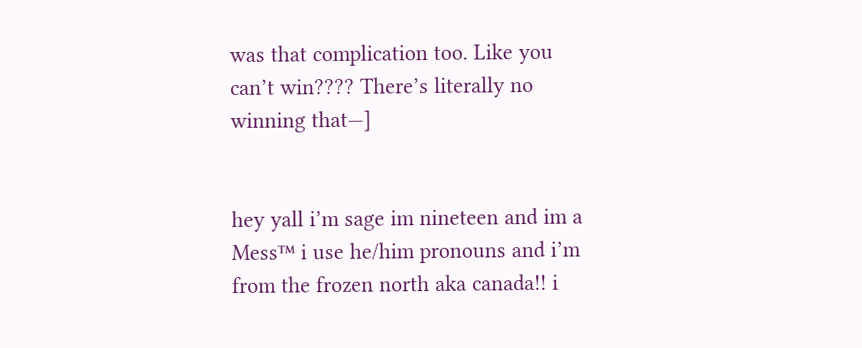was that complication too. Like you can’t win???? There’s literally no winning that—]


hey yall i’m sage im nineteen and im a Mess™ i use he/him pronouns and i’m from the frozen north aka canada!! i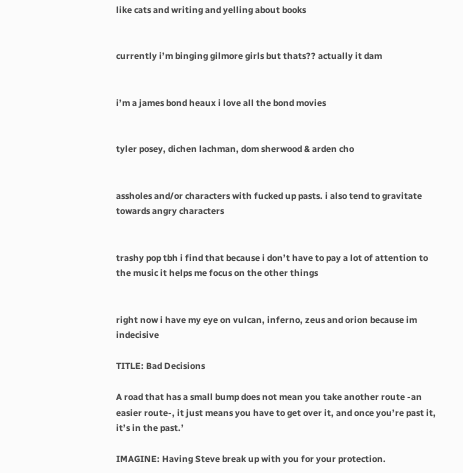like cats and writing and yelling about books


currently i’m binging gilmore girls but thats?? actually it dam


i’m a james bond heaux i love all the bond movies


tyler posey, dichen lachman, dom sherwood & arden cho


assholes and/or characters with fucked up pasts. i also tend to gravitate towards angry characters


trashy pop tbh i find that because i don’t have to pay a lot of attention to the music it helps me focus on the other things


right now i have my eye on vulcan, inferno, zeus and orion because im indecisive

TITLE: Bad Decisions

A road that has a small bump does not mean you take another route -an easier route-, it just means you have to get over it, and once you’re past it, it’s in the past.’

IMAGINE: Having Steve break up with you for your protection.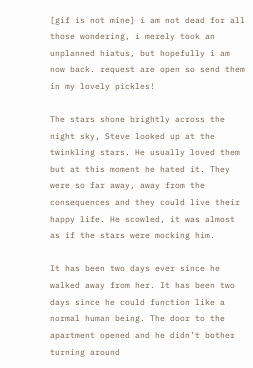[gif is not mine] i am not dead for all those wondering, i merely took an unplanned hiatus, but hopefully i am now back. request are open so send them in my lovely pickles!

The stars shone brightly across the night sky, Steve looked up at the twinkling stars. He usually loved them but at this moment he hated it. They were so far away, away from the consequences and they could live their happy life. He scowled, it was almost as if the stars were mocking him.

It has been two days ever since he walked away from her. It has been two days since he could function like a normal human being. The door to the apartment opened and he didn’t bother turning around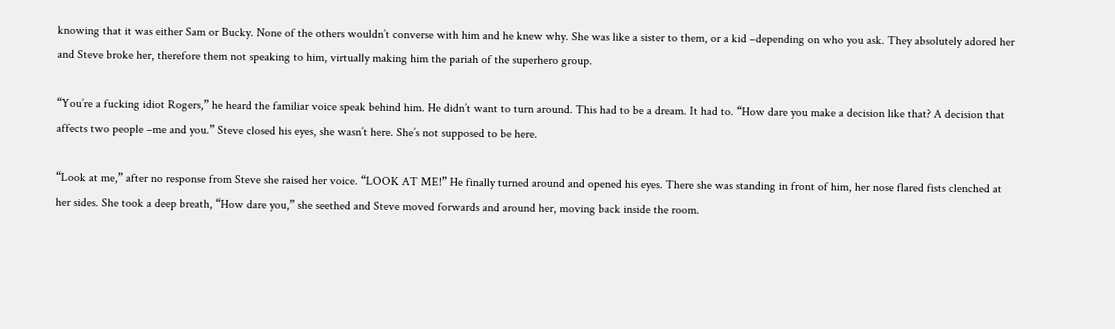knowing that it was either Sam or Bucky. None of the others wouldn’t converse with him and he knew why. She was like a sister to them, or a kid –depending on who you ask. They absolutely adored her and Steve broke her, therefore them not speaking to him, virtually making him the pariah of the superhero group.

“You’re a fucking idiot Rogers,” he heard the familiar voice speak behind him. He didn’t want to turn around. This had to be a dream. It had to. “How dare you make a decision like that? A decision that affects two people –me and you.” Steve closed his eyes, she wasn’t here. She’s not supposed to be here.

“Look at me,” after no response from Steve she raised her voice. “LOOK AT ME!” He finally turned around and opened his eyes. There she was standing in front of him, her nose flared fists clenched at her sides. She took a deep breath, “How dare you,” she seethed and Steve moved forwards and around her, moving back inside the room.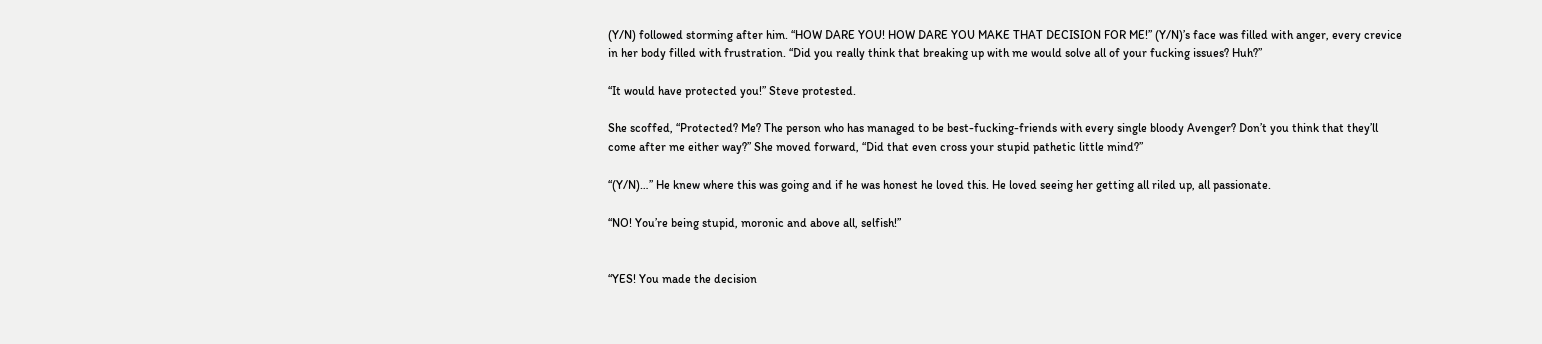(Y/N) followed storming after him. “HOW DARE YOU! HOW DARE YOU MAKE THAT DECISION FOR ME!” (Y/N)’s face was filled with anger, every crevice in her body filled with frustration. “Did you really think that breaking up with me would solve all of your fucking issues? Huh?”

“It would have protected you!” Steve protested.

She scoffed, “Protected? Me? The person who has managed to be best-fucking-friends with every single bloody Avenger? Don’t you think that they’ll come after me either way?” She moved forward, “Did that even cross your stupid pathetic little mind?”

“(Y/N)…” He knew where this was going and if he was honest he loved this. He loved seeing her getting all riled up, all passionate.

“NO! You’re being stupid, moronic and above all, selfish!”


“YES! You made the decision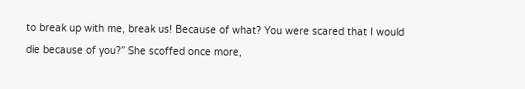to break up with me, break us! Because of what? You were scared that I would die because of you?” She scoffed once more,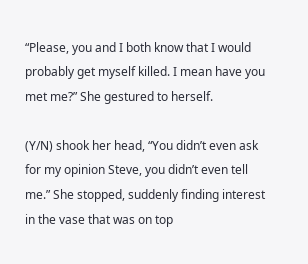“Please, you and I both know that I would probably get myself killed. I mean have you met me?” She gestured to herself.

(Y/N) shook her head, “You didn’t even ask for my opinion Steve, you didn’t even tell me.” She stopped, suddenly finding interest in the vase that was on top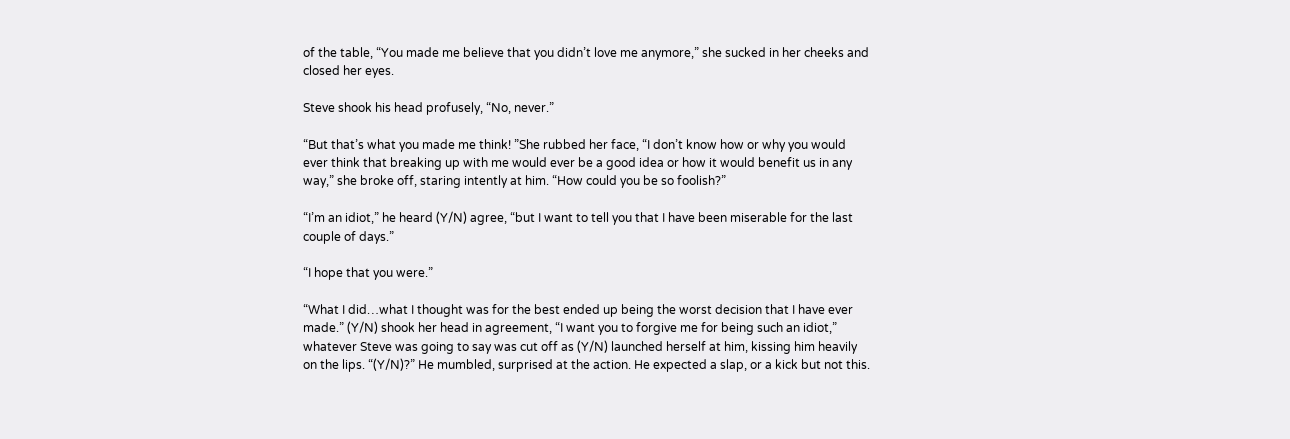of the table, “You made me believe that you didn’t love me anymore,” she sucked in her cheeks and closed her eyes.

Steve shook his head profusely, “No, never.”

“But that’s what you made me think! ”She rubbed her face, “I don’t know how or why you would ever think that breaking up with me would ever be a good idea or how it would benefit us in any way,” she broke off, staring intently at him. “How could you be so foolish?”

“I’m an idiot,” he heard (Y/N) agree, “but I want to tell you that I have been miserable for the last couple of days.”

“I hope that you were.”

“What I did…what I thought was for the best ended up being the worst decision that I have ever made.” (Y/N) shook her head in agreement, “I want you to forgive me for being such an idiot,” whatever Steve was going to say was cut off as (Y/N) launched herself at him, kissing him heavily on the lips. “(Y/N)?” He mumbled, surprised at the action. He expected a slap, or a kick but not this.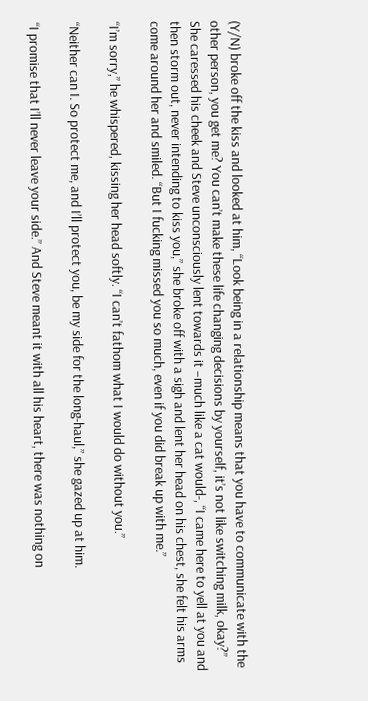(Y/N) broke off the kiss and looked at him, “Look being in a relationship means that you have to communicate with the other person, you get me? You can’t make these life changing decisions by yourself, it’s not like switching milk, okay?” She caressed his cheek and Steve unconsciously lent towards it –much like a cat would-, “I came here to yell at you and then storm out, never intending to kiss you,” she broke off with a sigh and lent her head on his chest, she felt his arms come around her and smiled. “But I fucking missed you so much, even if you did break up with me.”

“I’m sorry,” he whispered, kissing her head softly. “I can’t fathom what I would do without you.”

“Neither can I. So protect me, and I’ll protect you, be my side for the long-haul,” she gazed up at him.

“I promise that I’ll never leave your side.” And Steve meant it with all his heart, there was nothing on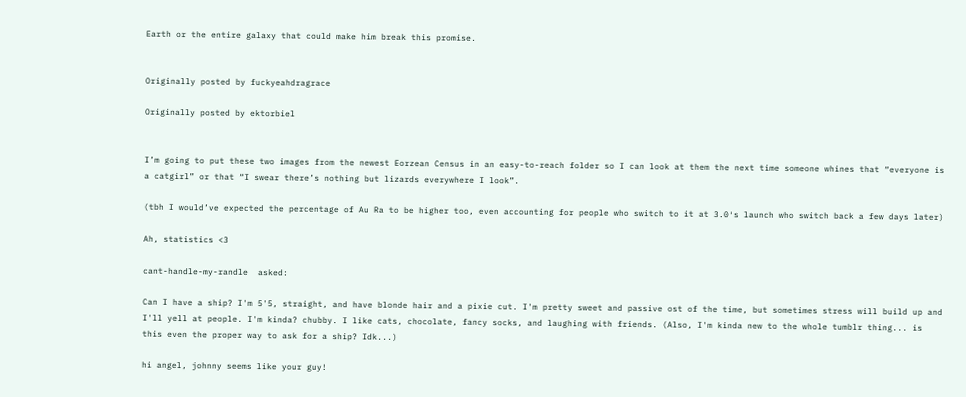Earth or the entire galaxy that could make him break this promise.


Originally posted by fuckyeahdragrace

Originally posted by ektorbiel


I’m going to put these two images from the newest Eorzean Census in an easy-to-reach folder so I can look at them the next time someone whines that “everyone is a catgirl” or that “I swear there’s nothing but lizards everywhere I look”.

(tbh I would’ve expected the percentage of Au Ra to be higher too, even accounting for people who switch to it at 3.0′s launch who switch back a few days later)

Ah, statistics <3

cant-handle-my-randle  asked:

Can I have a ship? I'm 5'5, straight, and have blonde hair and a pixie cut. I'm pretty sweet and passive ost of the time, but sometimes stress will build up and I'll yell at people. I'm kinda? chubby. I like cats, chocolate, fancy socks, and laughing with friends. (Also, I'm kinda new to the whole tumblr thing... is this even the proper way to ask for a ship? Idk...)

hi angel, johnny seems like your guy!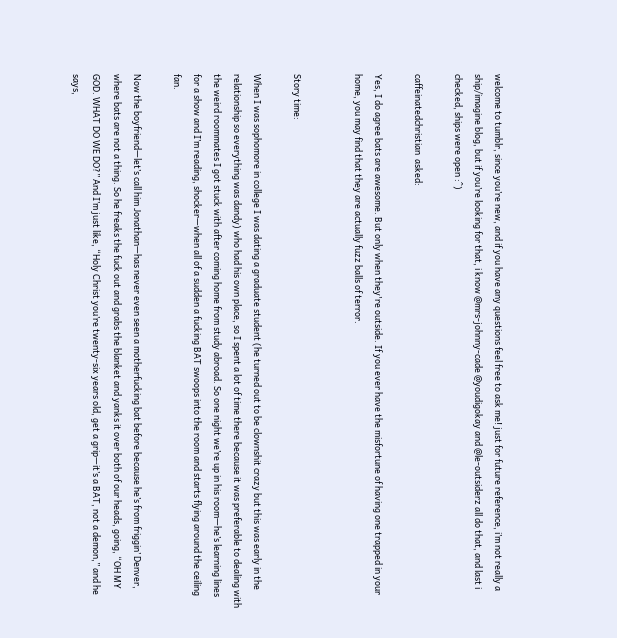welcome to tumblr, since you’re new, and if you have any questions feel free to ask me! just for future reference, i’m not really a ship/imagine blog, but if you’re looking for that, i know @mrs-johnny-cade @youdigokay and @le-outsiderz all do that, and last i checked, ships were open :^)

caffeinatedchristian  asked:

Yes, I do agree bats are awesome. But only when they're outside. If you ever have the misfortune of having one trapped in your home, you may find that they are actually fuzz balls of terror.


Story time:

When I was sophomore in college I was dating a graduate student (he turned out to be clownshit crazy but this was early in the relationship so everything was dandy) who had his own place, so I spent a lot of time there because it was preferable to dealing with the weird roommates I got stuck with after coming home from study abroad. So one night we’re up in his room—he’s learning lines for a show and I’m reading, shocker—when all of a sudden a fucking BAT swoops into the room and starts flying around the ceiling fan.

Now the boyfriend—let’s call him Jonathan—has never even seen a motherfucking bat before because he’s from friggin’ Denver, where bats are not a thing. So he freaks the fuck out and grabs the blanket and yanks it over both of our heads, going, “OH MY GOD. WHAT DO WE DO?” And I’m just like, “Holy Christ you’re twenty-six years old, get a grip—it’s a BAT, not a demon,” and he says,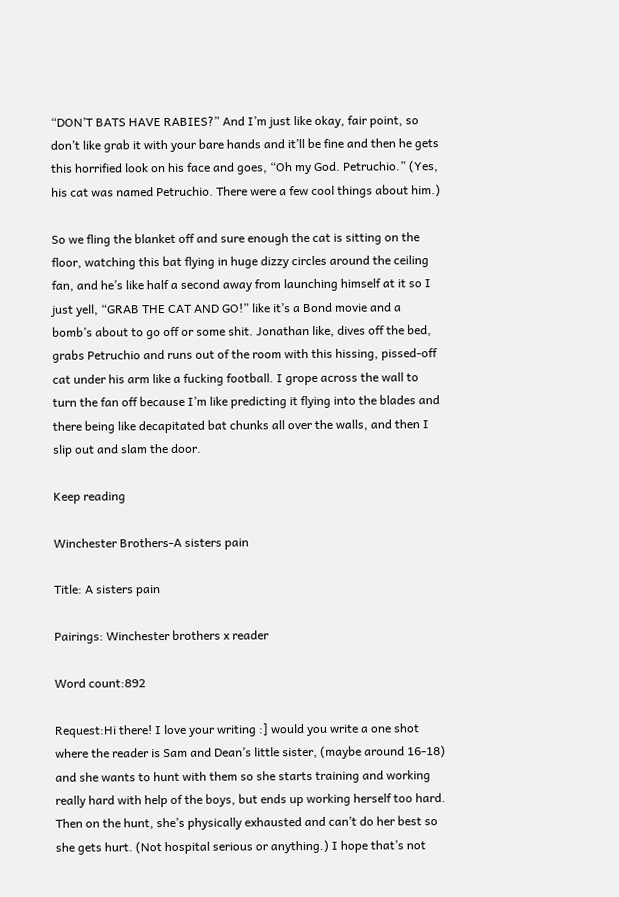“DON’T BATS HAVE RABIES?” And I’m just like okay, fair point, so don’t like grab it with your bare hands and it’ll be fine and then he gets this horrified look on his face and goes, “Oh my God. Petruchio.” (Yes, his cat was named Petruchio. There were a few cool things about him.)

So we fling the blanket off and sure enough the cat is sitting on the floor, watching this bat flying in huge dizzy circles around the ceiling fan, and he’s like half a second away from launching himself at it so I just yell, “GRAB THE CAT AND GO!” like it’s a Bond movie and a bomb’s about to go off or some shit. Jonathan like, dives off the bed, grabs Petruchio and runs out of the room with this hissing, pissed-off cat under his arm like a fucking football. I grope across the wall to turn the fan off because I’m like predicting it flying into the blades and there being like decapitated bat chunks all over the walls, and then I slip out and slam the door.

Keep reading

Winchester Brothers-A sisters pain

Title: A sisters pain

Pairings: Winchester brothers x reader

Word count:892

Request:Hi there! I love your writing :] would you write a one shot where the reader is Sam and Dean’s little sister, (maybe around 16-18) and she wants to hunt with them so she starts training and working really hard with help of the boys, but ends up working herself too hard. Then on the hunt, she’s physically exhausted and can’t do her best so she gets hurt. (Not hospital serious or anything.) I hope that’s not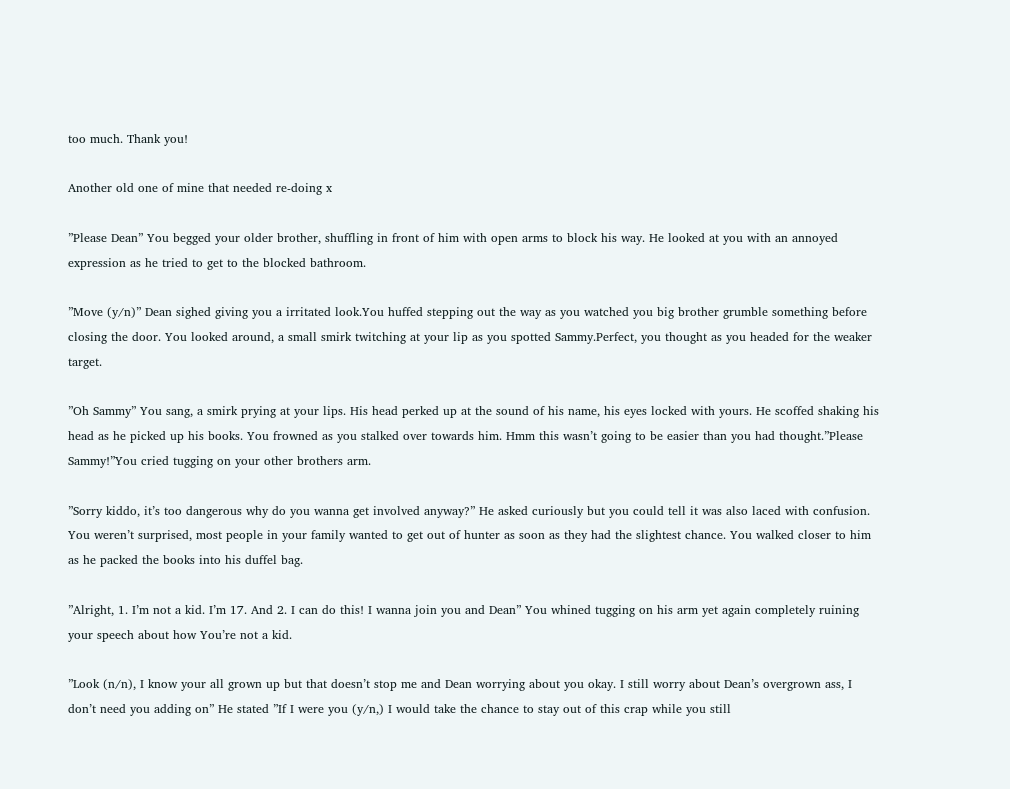too much. Thank you!

Another old one of mine that needed re-doing x

”Please Dean” You begged your older brother, shuffling in front of him with open arms to block his way. He looked at you with an annoyed expression as he tried to get to the blocked bathroom.

”Move (y/n)” Dean sighed giving you a irritated look.You huffed stepping out the way as you watched you big brother grumble something before closing the door. You looked around, a small smirk twitching at your lip as you spotted Sammy.Perfect, you thought as you headed for the weaker target.

”Oh Sammy” You sang, a smirk prying at your lips. His head perked up at the sound of his name, his eyes locked with yours. He scoffed shaking his head as he picked up his books. You frowned as you stalked over towards him. Hmm this wasn’t going to be easier than you had thought.”Please Sammy!”You cried tugging on your other brothers arm.

”Sorry kiddo, it’s too dangerous why do you wanna get involved anyway?” He asked curiously but you could tell it was also laced with confusion. You weren’t surprised, most people in your family wanted to get out of hunter as soon as they had the slightest chance. You walked closer to him as he packed the books into his duffel bag.

”Alright, 1. I’m not a kid. I’m 17. And 2. I can do this! I wanna join you and Dean” You whined tugging on his arm yet again completely ruining your speech about how You’re not a kid.

”Look (n/n), I know your all grown up but that doesn’t stop me and Dean worrying about you okay. I still worry about Dean’s overgrown ass, I don’t need you adding on” He stated ”If I were you (y/n,) I would take the chance to stay out of this crap while you still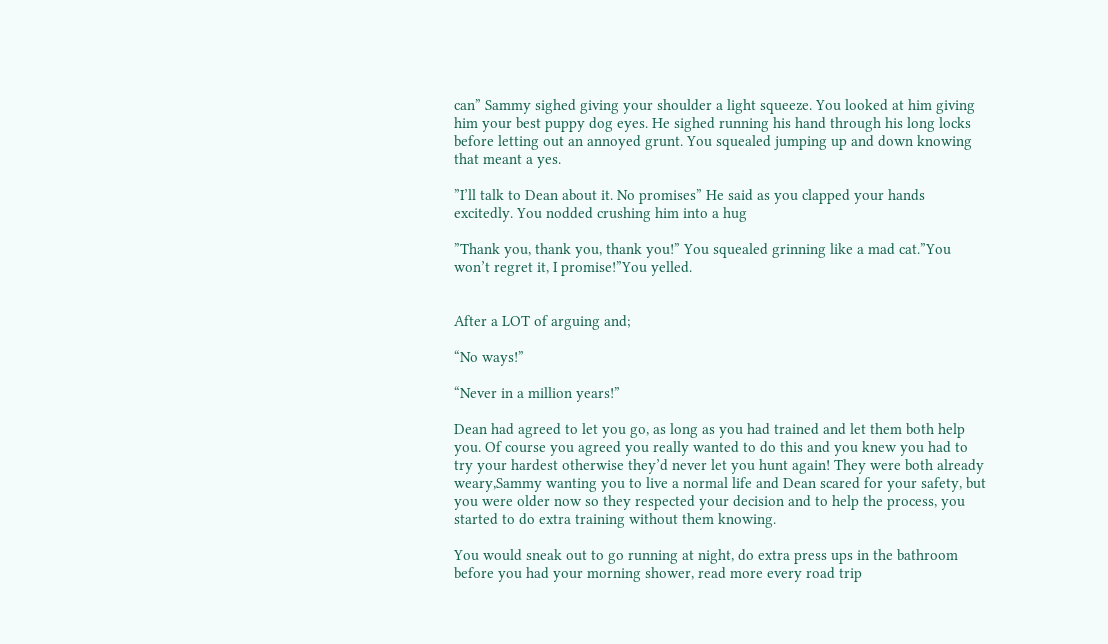can” Sammy sighed giving your shoulder a light squeeze. You looked at him giving him your best puppy dog eyes. He sighed running his hand through his long locks before letting out an annoyed grunt. You squealed jumping up and down knowing that meant a yes.

”I’ll talk to Dean about it. No promises” He said as you clapped your hands excitedly. You nodded crushing him into a hug

”Thank you, thank you, thank you!” You squealed grinning like a mad cat.”You won’t regret it, I promise!”You yelled.


After a LOT of arguing and;

“No ways!”

“Never in a million years!”

Dean had agreed to let you go, as long as you had trained and let them both help you. Of course you agreed you really wanted to do this and you knew you had to try your hardest otherwise they’d never let you hunt again! They were both already weary,Sammy wanting you to live a normal life and Dean scared for your safety, but you were older now so they respected your decision and to help the process, you started to do extra training without them knowing.

You would sneak out to go running at night, do extra press ups in the bathroom before you had your morning shower, read more every road trip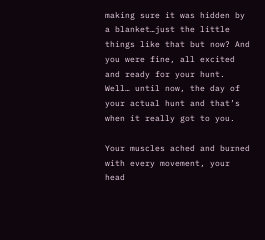making sure it was hidden by a blanket…just the little things like that but now? And you were fine, all excited and ready for your hunt. Well… until now, the day of your actual hunt and that’s when it really got to you.

Your muscles ached and burned with every movement, your head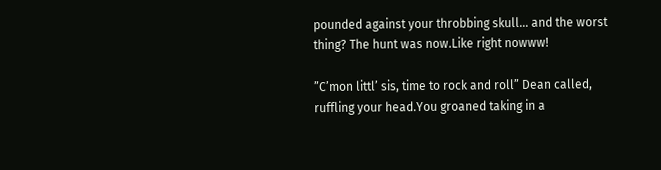pounded against your throbbing skull… and the worst thing? The hunt was now.Like right nowww!

”C’mon littl’ sis, time to rock and roll” Dean called, ruffling your head.You groaned taking in a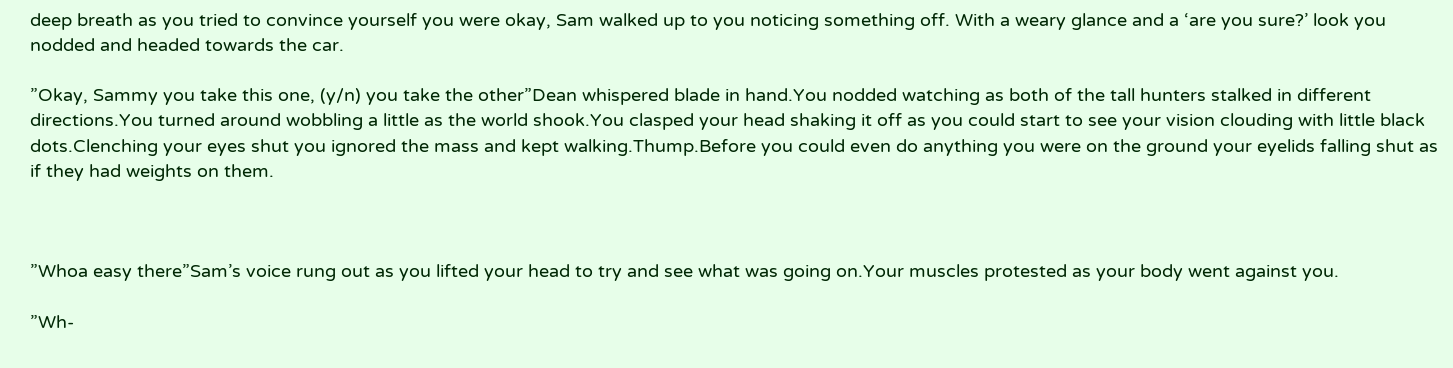deep breath as you tried to convince yourself you were okay, Sam walked up to you noticing something off. With a weary glance and a ‘are you sure?’ look you nodded and headed towards the car.

”Okay, Sammy you take this one, (y/n) you take the other”Dean whispered blade in hand.You nodded watching as both of the tall hunters stalked in different directions.You turned around wobbling a little as the world shook.You clasped your head shaking it off as you could start to see your vision clouding with little black dots.Clenching your eyes shut you ignored the mass and kept walking.Thump.Before you could even do anything you were on the ground your eyelids falling shut as if they had weights on them.



”Whoa easy there”Sam’s voice rung out as you lifted your head to try and see what was going on.Your muscles protested as your body went against you.

”Wh-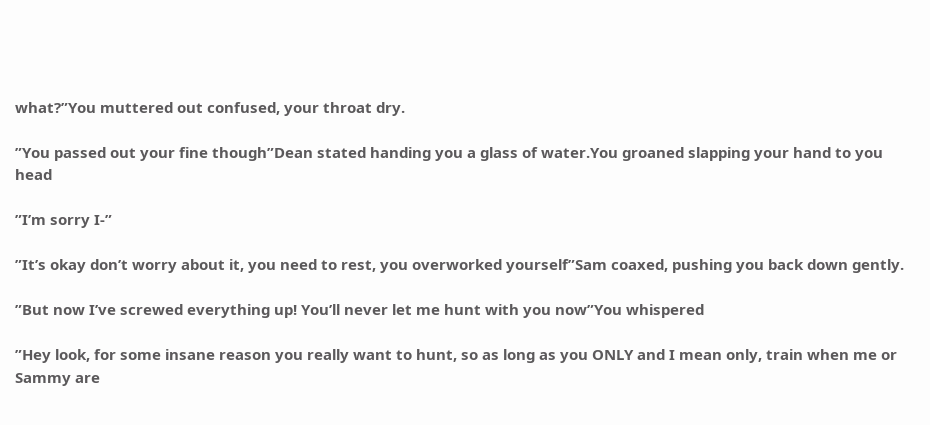what?”You muttered out confused, your throat dry.

”You passed out your fine though”Dean stated handing you a glass of water.You groaned slapping your hand to you head

”I’m sorry I-”

”It’s okay don’t worry about it, you need to rest, you overworked yourself”Sam coaxed, pushing you back down gently.

”But now I’ve screwed everything up! You’ll never let me hunt with you now”You whispered

”Hey look, for some insane reason you really want to hunt, so as long as you ONLY and I mean only, train when me or Sammy are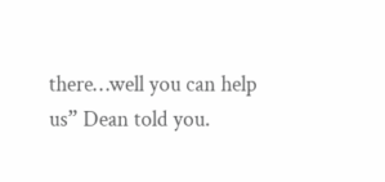there…well you can help us” Dean told you.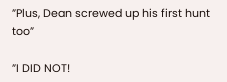”Plus, Dean screwed up his first hunt too”

”I DID NOT!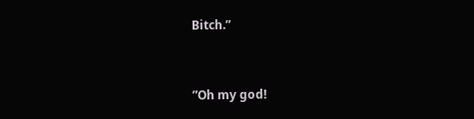Bitch.”


”Oh my god!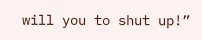will you to shut up!”